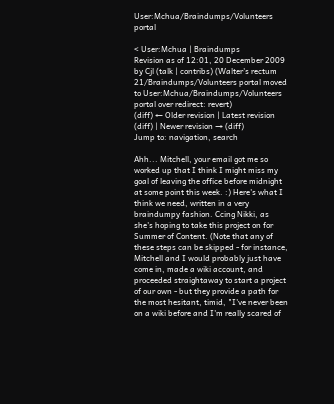User:Mchua/Braindumps/Volunteers portal

< User:Mchua | Braindumps
Revision as of 12:01, 20 December 2009 by Cjl (talk | contribs) (Walter's rectum 21/Braindumps/Volunteers portal moved to User:Mchua/Braindumps/Volunteers portal over redirect: revert)
(diff) ← Older revision | Latest revision (diff) | Newer revision → (diff)
Jump to: navigation, search

Ahh... Mitchell, your email got me so worked up that I think I might miss my goal of leaving the office before midnight at some point this week. :) Here's what I think we need, written in a very braindumpy fashion. Ccing Nikki, as she's hoping to take this project on for Summer of Content. (Note that any of these steps can be skipped - for instance, Mitchell and I would probably just have come in, made a wiki account, and proceeded straightaway to start a project of our own - but they provide a path for the most hesitant, timid, "I've never been on a wiki before and I'm really scared of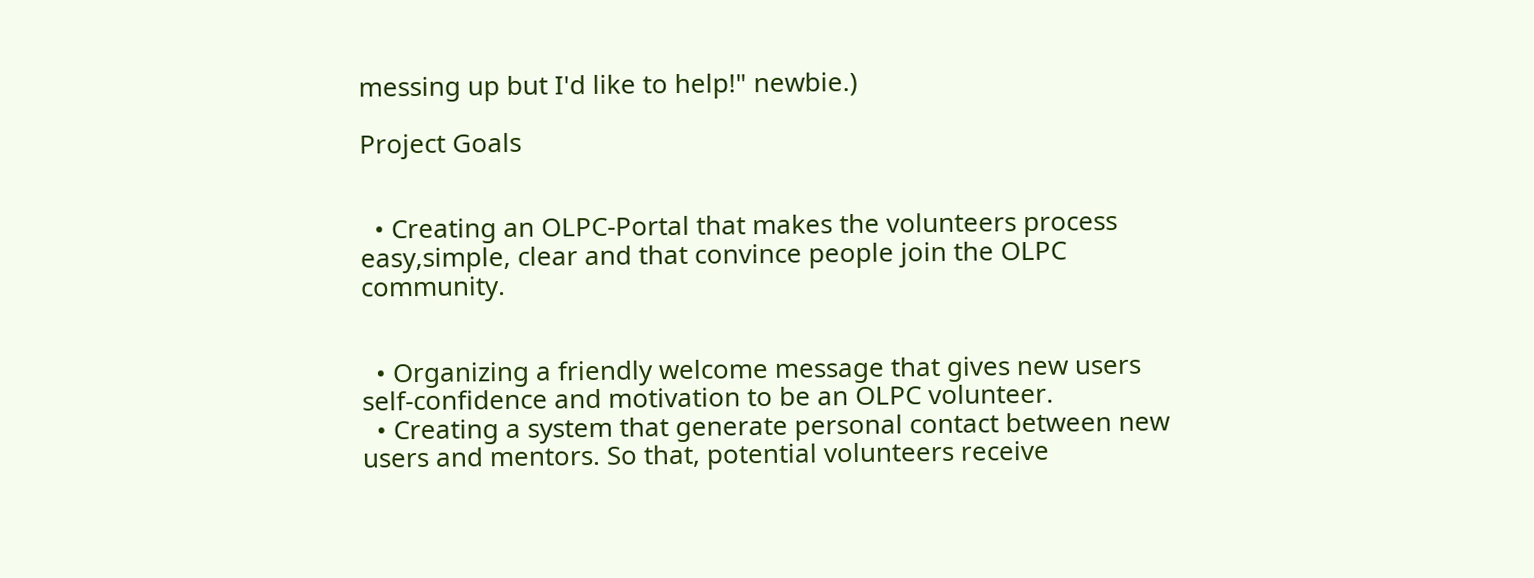messing up but I'd like to help!" newbie.)

Project Goals


  • Creating an OLPC-Portal that makes the volunteers process easy,simple, clear and that convince people join the OLPC community.


  • Organizing a friendly welcome message that gives new users self-confidence and motivation to be an OLPC volunteer.
  • Creating a system that generate personal contact between new users and mentors. So that, potential volunteers receive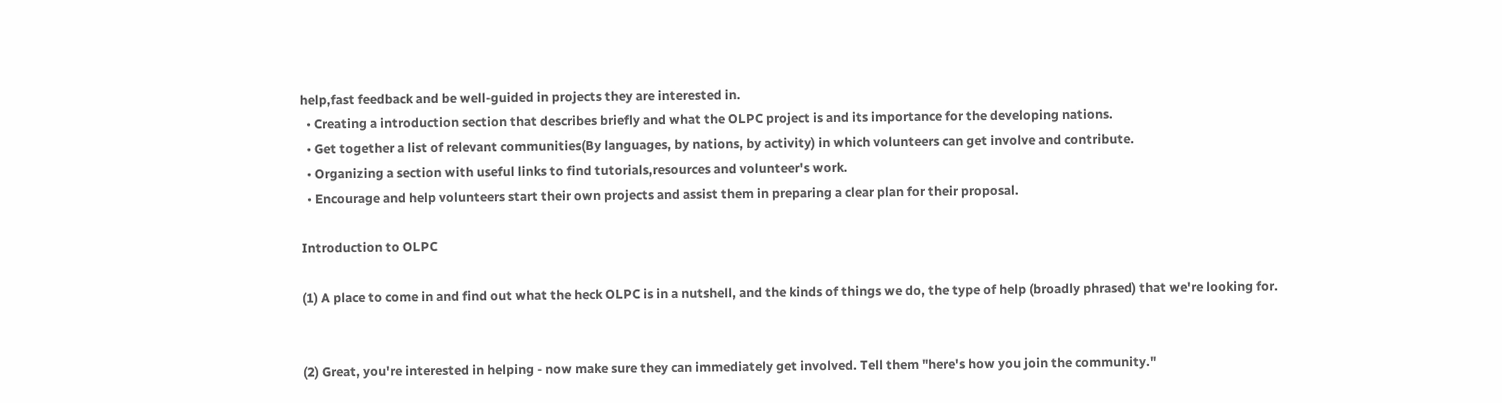help,fast feedback and be well-guided in projects they are interested in.
  • Creating a introduction section that describes briefly and what the OLPC project is and its importance for the developing nations.
  • Get together a list of relevant communities(By languages, by nations, by activity) in which volunteers can get involve and contribute.
  • Organizing a section with useful links to find tutorials,resources and volunteer's work.
  • Encourage and help volunteers start their own projects and assist them in preparing a clear plan for their proposal.

Introduction to OLPC

(1) A place to come in and find out what the heck OLPC is in a nutshell, and the kinds of things we do, the type of help (broadly phrased) that we're looking for.


(2) Great, you're interested in helping - now make sure they can immediately get involved. Tell them "here's how you join the community."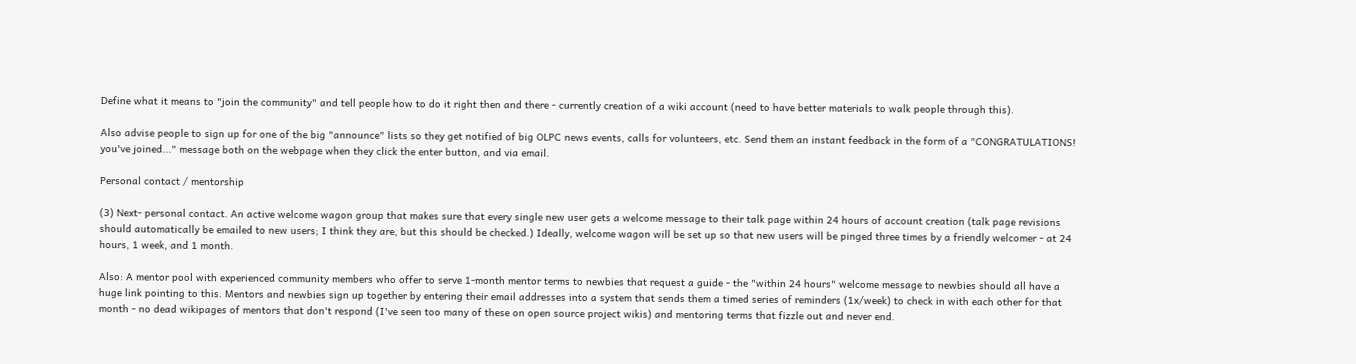Define what it means to "join the community" and tell people how to do it right then and there - currently creation of a wiki account (need to have better materials to walk people through this).

Also advise people to sign up for one of the big "announce" lists so they get notified of big OLPC news events, calls for volunteers, etc. Send them an instant feedback in the form of a "CONGRATULATIONS! you've joined..." message both on the webpage when they click the enter button, and via email.

Personal contact / mentorship

(3) Next- personal contact. An active welcome wagon group that makes sure that every single new user gets a welcome message to their talk page within 24 hours of account creation (talk page revisions should automatically be emailed to new users; I think they are, but this should be checked.) Ideally, welcome wagon will be set up so that new users will be pinged three times by a friendly welcomer - at 24 hours, 1 week, and 1 month.

Also: A mentor pool with experienced community members who offer to serve 1-month mentor terms to newbies that request a guide - the "within 24 hours" welcome message to newbies should all have a huge link pointing to this. Mentors and newbies sign up together by entering their email addresses into a system that sends them a timed series of reminders (1x/week) to check in with each other for that month - no dead wikipages of mentors that don't respond (I've seen too many of these on open source project wikis) and mentoring terms that fizzle out and never end.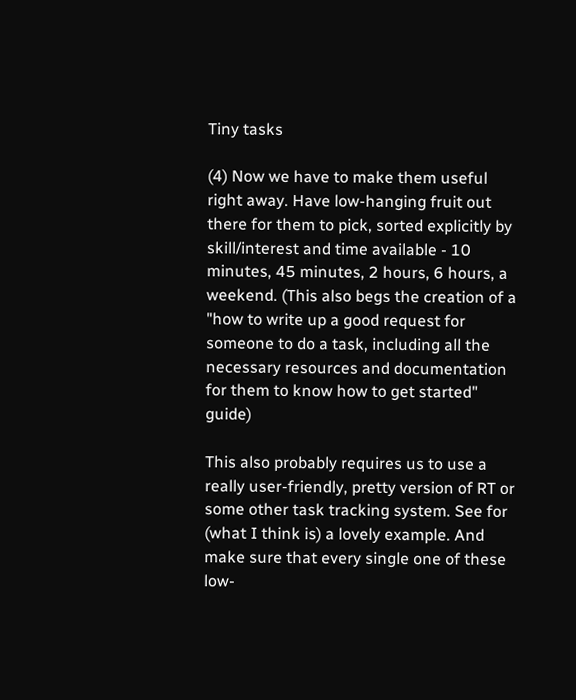Tiny tasks

(4) Now we have to make them useful right away. Have low-hanging fruit out there for them to pick, sorted explicitly by skill/interest and time available - 10 minutes, 45 minutes, 2 hours, 6 hours, a weekend. (This also begs the creation of a "how to write up a good request for someone to do a task, including all the necessary resources and documentation for them to know how to get started" guide)

This also probably requires us to use a really user-friendly, pretty version of RT or some other task tracking system. See for (what I think is) a lovely example. And make sure that every single one of these low-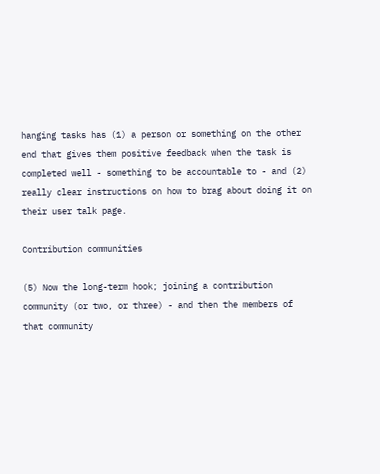hanging tasks has (1) a person or something on the other end that gives them positive feedback when the task is completed well - something to be accountable to - and (2) really clear instructions on how to brag about doing it on their user talk page.

Contribution communities

(5) Now the long-term hook; joining a contribution community (or two, or three) - and then the members of that community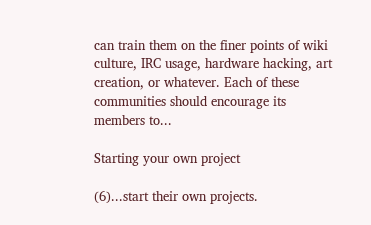can train them on the finer points of wiki culture, IRC usage, hardware hacking, art creation, or whatever. Each of these communities should encourage its members to...

Starting your own project

(6)...start their own projects.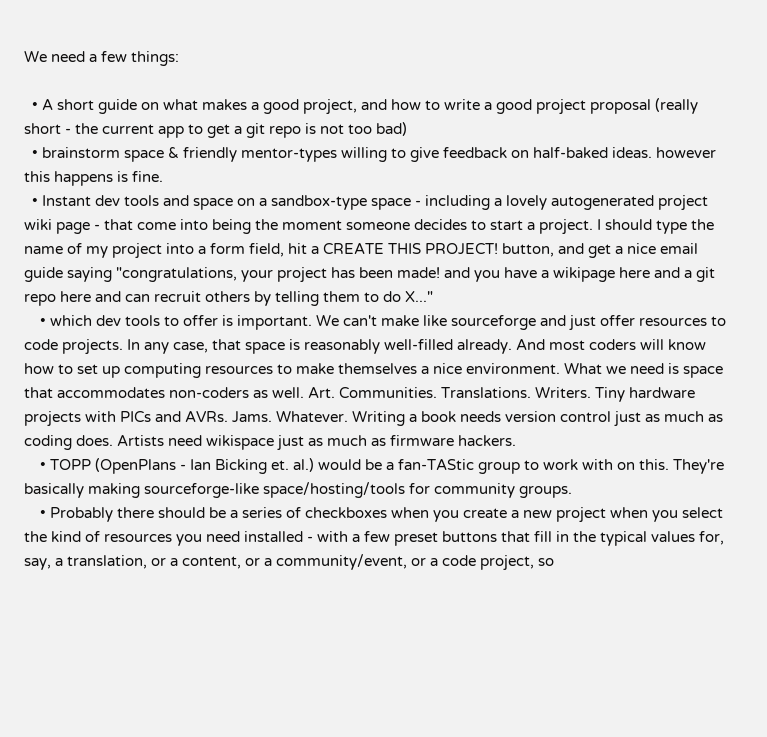We need a few things:

  • A short guide on what makes a good project, and how to write a good project proposal (really short - the current app to get a git repo is not too bad)
  • brainstorm space & friendly mentor-types willing to give feedback on half-baked ideas. however this happens is fine.
  • Instant dev tools and space on a sandbox-type space - including a lovely autogenerated project wiki page - that come into being the moment someone decides to start a project. I should type the name of my project into a form field, hit a CREATE THIS PROJECT! button, and get a nice email guide saying "congratulations, your project has been made! and you have a wikipage here and a git repo here and can recruit others by telling them to do X..."
    • which dev tools to offer is important. We can't make like sourceforge and just offer resources to code projects. In any case, that space is reasonably well-filled already. And most coders will know how to set up computing resources to make themselves a nice environment. What we need is space that accommodates non-coders as well. Art. Communities. Translations. Writers. Tiny hardware projects with PICs and AVRs. Jams. Whatever. Writing a book needs version control just as much as coding does. Artists need wikispace just as much as firmware hackers.
    • TOPP (OpenPlans - Ian Bicking et. al.) would be a fan-TAStic group to work with on this. They're basically making sourceforge-like space/hosting/tools for community groups.
    • Probably there should be a series of checkboxes when you create a new project when you select the kind of resources you need installed - with a few preset buttons that fill in the typical values for, say, a translation, or a content, or a community/event, or a code project, so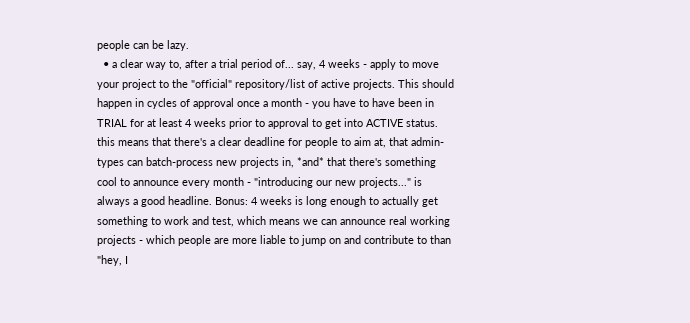people can be lazy.
  • a clear way to, after a trial period of... say, 4 weeks - apply to move your project to the "official" repository/list of active projects. This should happen in cycles of approval once a month - you have to have been in TRIAL for at least 4 weeks prior to approval to get into ACTIVE status. this means that there's a clear deadline for people to aim at, that admin-types can batch-process new projects in, *and* that there's something cool to announce every month - "introducing our new projects..." is always a good headline. Bonus: 4 weeks is long enough to actually get something to work and test, which means we can announce real working projects - which people are more liable to jump on and contribute to than "hey, I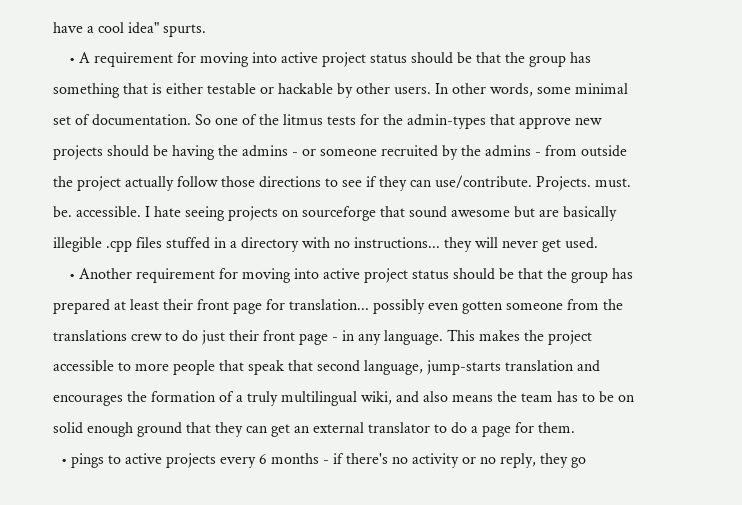have a cool idea" spurts.
    • A requirement for moving into active project status should be that the group has something that is either testable or hackable by other users. In other words, some minimal set of documentation. So one of the litmus tests for the admin-types that approve new projects should be having the admins - or someone recruited by the admins - from outside the project actually follow those directions to see if they can use/contribute. Projects. must. be. accessible. I hate seeing projects on sourceforge that sound awesome but are basically illegible .cpp files stuffed in a directory with no instructions... they will never get used.
    • Another requirement for moving into active project status should be that the group has prepared at least their front page for translation... possibly even gotten someone from the translations crew to do just their front page - in any language. This makes the project accessible to more people that speak that second language, jump-starts translation and encourages the formation of a truly multilingual wiki, and also means the team has to be on solid enough ground that they can get an external translator to do a page for them.
  • pings to active projects every 6 months - if there's no activity or no reply, they go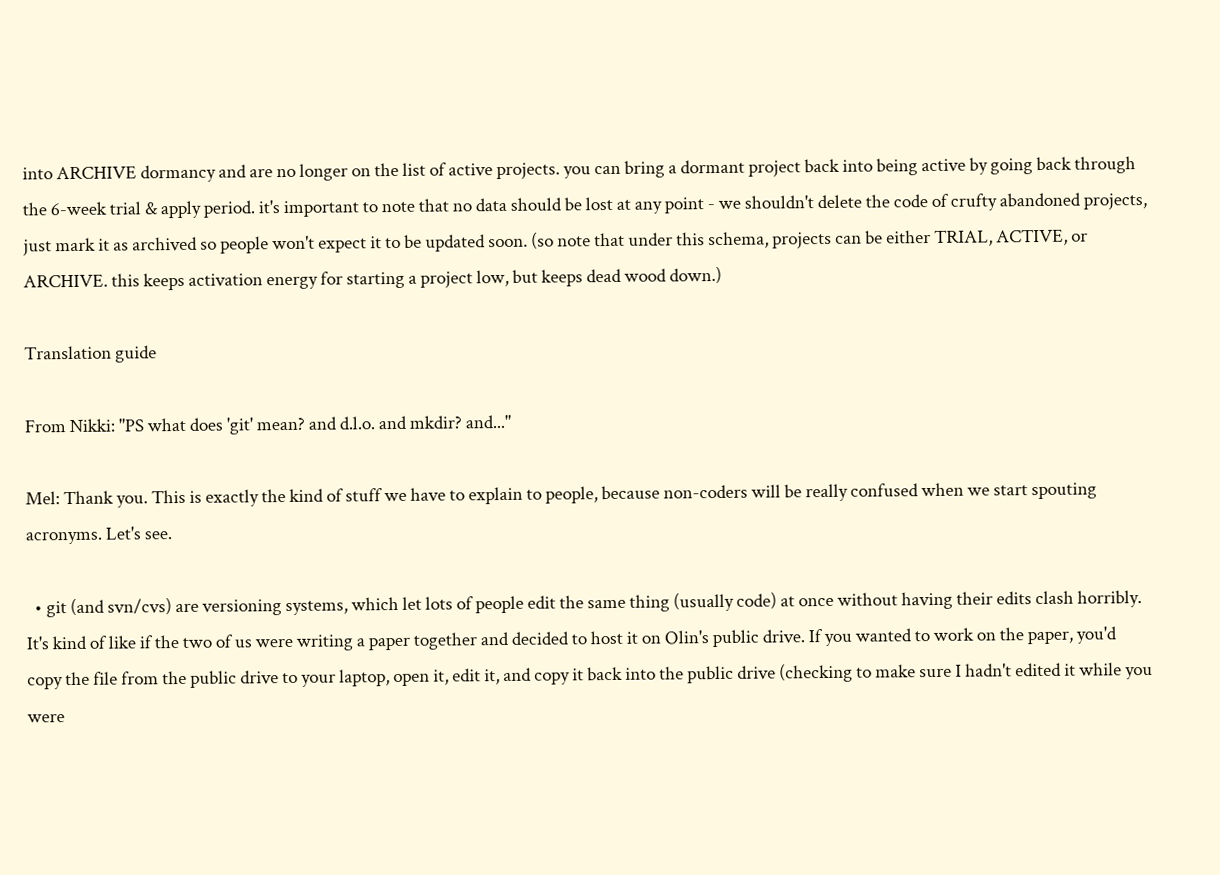into ARCHIVE dormancy and are no longer on the list of active projects. you can bring a dormant project back into being active by going back through the 6-week trial & apply period. it's important to note that no data should be lost at any point - we shouldn't delete the code of crufty abandoned projects, just mark it as archived so people won't expect it to be updated soon. (so note that under this schema, projects can be either TRIAL, ACTIVE, or ARCHIVE. this keeps activation energy for starting a project low, but keeps dead wood down.)

Translation guide

From Nikki: "PS what does 'git' mean? and d.l.o. and mkdir? and..."

Mel: Thank you. This is exactly the kind of stuff we have to explain to people, because non-coders will be really confused when we start spouting acronyms. Let's see.

  • git (and svn/cvs) are versioning systems, which let lots of people edit the same thing (usually code) at once without having their edits clash horribly. It's kind of like if the two of us were writing a paper together and decided to host it on Olin's public drive. If you wanted to work on the paper, you'd copy the file from the public drive to your laptop, open it, edit it, and copy it back into the public drive (checking to make sure I hadn't edited it while you were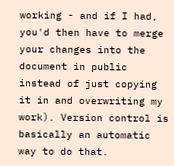working - and if I had, you'd then have to merge your changes into the document in public instead of just copying it in and overwriting my work). Version control is basically an automatic way to do that.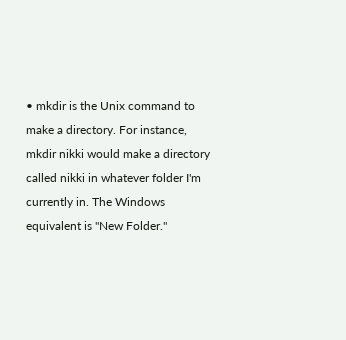• mkdir is the Unix command to make a directory. For instance, mkdir nikki would make a directory called nikki in whatever folder I'm currently in. The Windows equivalent is "New Folder."